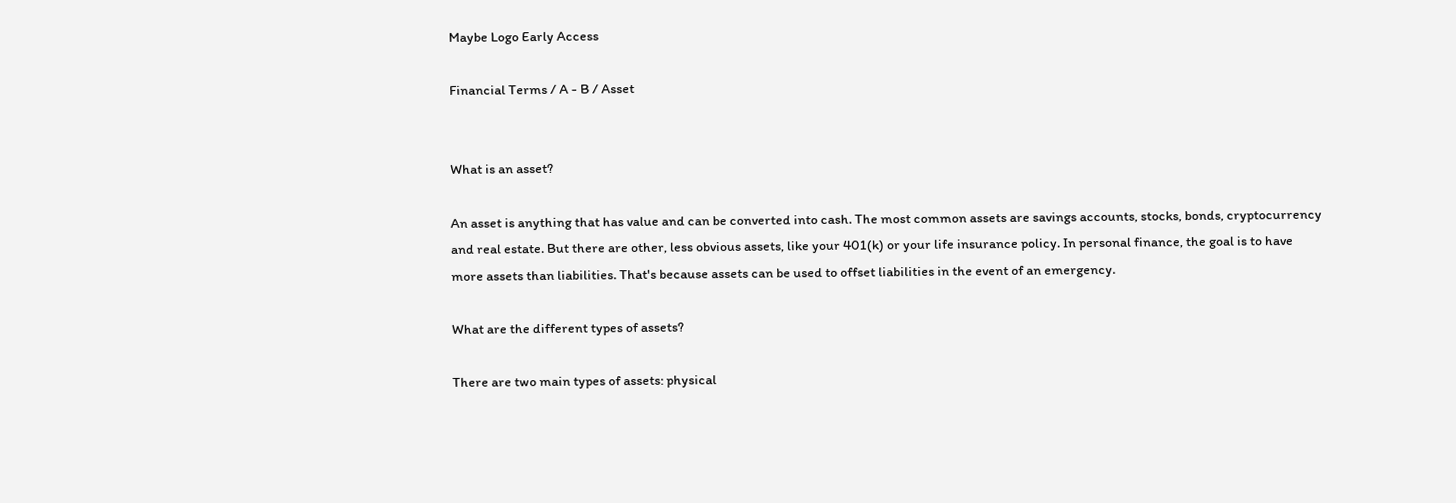Maybe Logo Early Access

Financial Terms / A - B / Asset


What is an asset?

An asset is anything that has value and can be converted into cash. The most common assets are savings accounts, stocks, bonds, cryptocurrency and real estate. But there are other, less obvious assets, like your 401(k) or your life insurance policy. In personal finance, the goal is to have more assets than liabilities. That's because assets can be used to offset liabilities in the event of an emergency.

What are the different types of assets?

There are two main types of assets: physical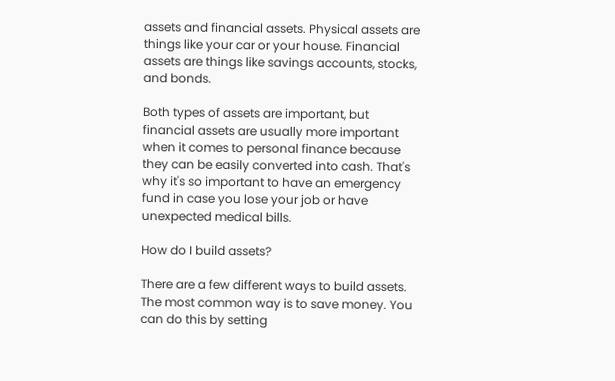assets and financial assets. Physical assets are things like your car or your house. Financial assets are things like savings accounts, stocks, and bonds.

Both types of assets are important, but financial assets are usually more important when it comes to personal finance because they can be easily converted into cash. That's why it's so important to have an emergency fund in case you lose your job or have unexpected medical bills.

How do I build assets?

There are a few different ways to build assets. The most common way is to save money. You can do this by setting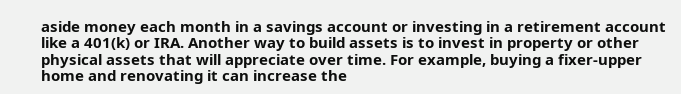aside money each month in a savings account or investing in a retirement account like a 401(k) or IRA. Another way to build assets is to invest in property or other physical assets that will appreciate over time. For example, buying a fixer-upper home and renovating it can increase the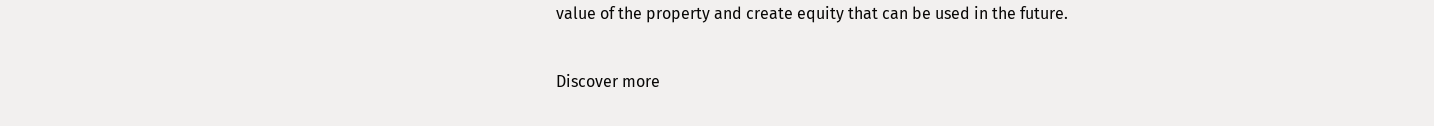value of the property and create equity that can be used in the future.

Discover more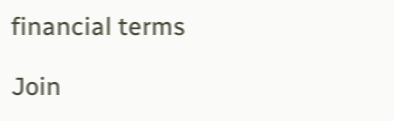financial terms

Join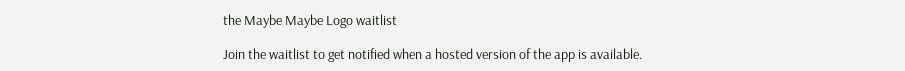the Maybe Maybe Logo waitlist

Join the waitlist to get notified when a hosted version of the app is available.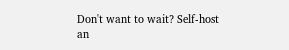Don't want to wait? Self-host an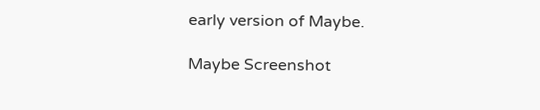early version of Maybe.

Maybe Screenshot